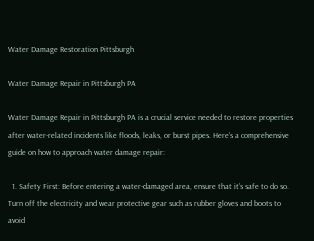Water Damage Restoration Pittsburgh

Water Damage Repair in Pittsburgh PA

Water Damage Repair in Pittsburgh PA is a crucial service needed to restore properties after water-related incidents like floods, leaks, or burst pipes. Here’s a comprehensive guide on how to approach water damage repair:

  1. Safety First: Before entering a water-damaged area, ensure that it’s safe to do so. Turn off the electricity and wear protective gear such as rubber gloves and boots to avoid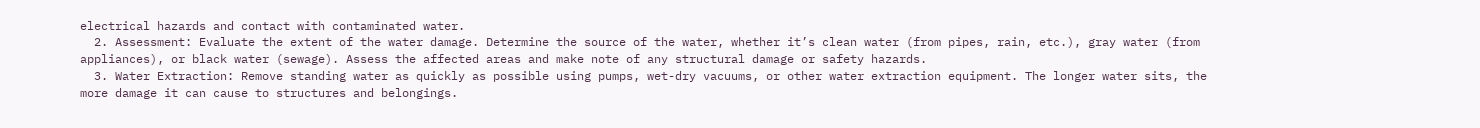electrical hazards and contact with contaminated water.
  2. Assessment: Evaluate the extent of the water damage. Determine the source of the water, whether it’s clean water (from pipes, rain, etc.), gray water (from appliances), or black water (sewage). Assess the affected areas and make note of any structural damage or safety hazards.
  3. Water Extraction: Remove standing water as quickly as possible using pumps, wet-dry vacuums, or other water extraction equipment. The longer water sits, the more damage it can cause to structures and belongings.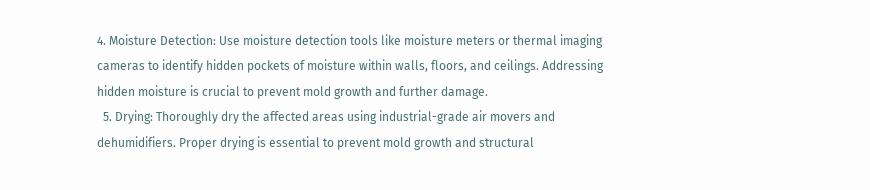4. Moisture Detection: Use moisture detection tools like moisture meters or thermal imaging cameras to identify hidden pockets of moisture within walls, floors, and ceilings. Addressing hidden moisture is crucial to prevent mold growth and further damage.
  5. Drying: Thoroughly dry the affected areas using industrial-grade air movers and dehumidifiers. Proper drying is essential to prevent mold growth and structural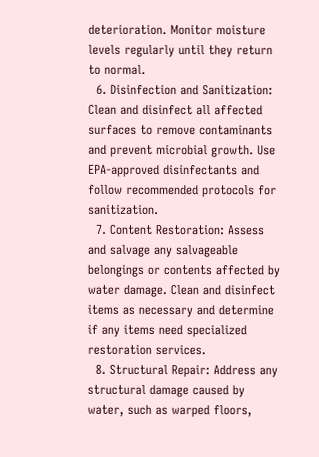deterioration. Monitor moisture levels regularly until they return to normal.
  6. Disinfection and Sanitization: Clean and disinfect all affected surfaces to remove contaminants and prevent microbial growth. Use EPA-approved disinfectants and follow recommended protocols for sanitization.
  7. Content Restoration: Assess and salvage any salvageable belongings or contents affected by water damage. Clean and disinfect items as necessary and determine if any items need specialized restoration services.
  8. Structural Repair: Address any structural damage caused by water, such as warped floors,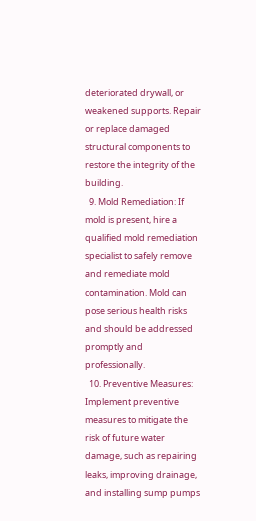deteriorated drywall, or weakened supports. Repair or replace damaged structural components to restore the integrity of the building.
  9. Mold Remediation: If mold is present, hire a qualified mold remediation specialist to safely remove and remediate mold contamination. Mold can pose serious health risks and should be addressed promptly and professionally.
  10. Preventive Measures: Implement preventive measures to mitigate the risk of future water damage, such as repairing leaks, improving drainage, and installing sump pumps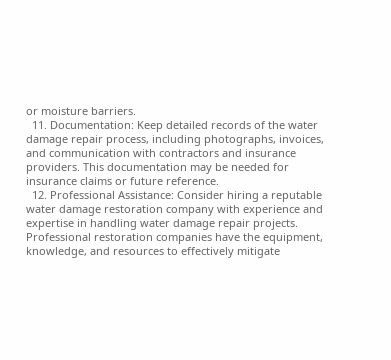or moisture barriers.
  11. Documentation: Keep detailed records of the water damage repair process, including photographs, invoices, and communication with contractors and insurance providers. This documentation may be needed for insurance claims or future reference.
  12. Professional Assistance: Consider hiring a reputable water damage restoration company with experience and expertise in handling water damage repair projects. Professional restoration companies have the equipment, knowledge, and resources to effectively mitigate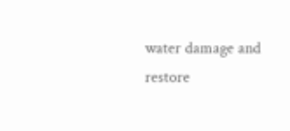water damage and restore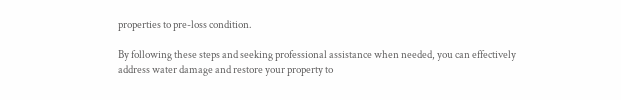properties to pre-loss condition.

By following these steps and seeking professional assistance when needed, you can effectively address water damage and restore your property to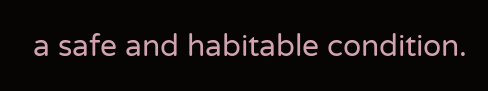a safe and habitable condition.